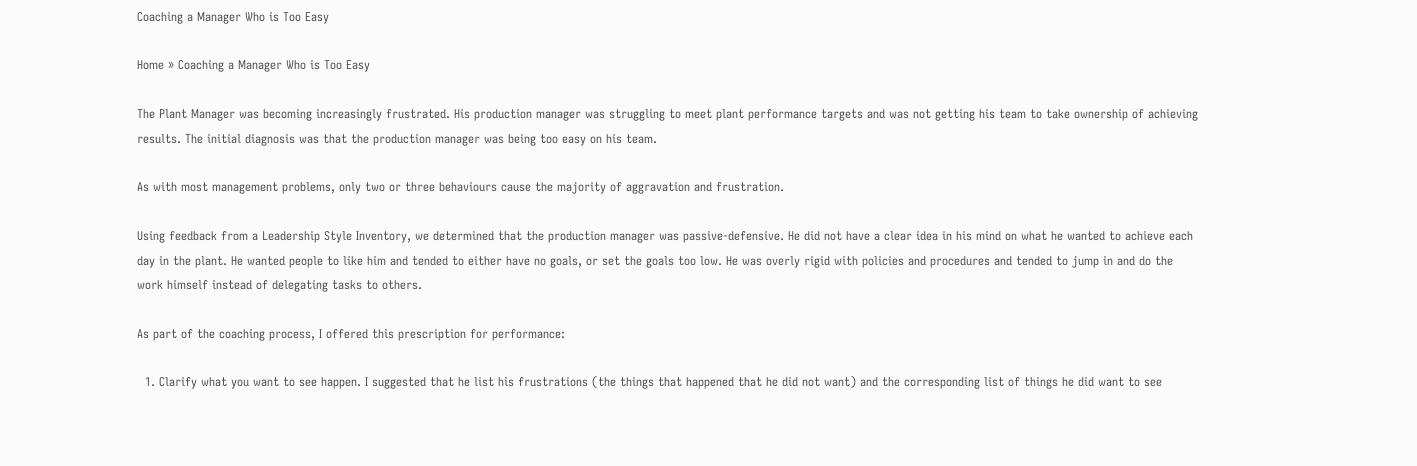Coaching a Manager Who is Too Easy

Home » Coaching a Manager Who is Too Easy

The Plant Manager was becoming increasingly frustrated. His production manager was struggling to meet plant performance targets and was not getting his team to take ownership of achieving results. The initial diagnosis was that the production manager was being too easy on his team.

As with most management problems, only two or three behaviours cause the majority of aggravation and frustration.

Using feedback from a Leadership Style Inventory, we determined that the production manager was passive-defensive. He did not have a clear idea in his mind on what he wanted to achieve each day in the plant. He wanted people to like him and tended to either have no goals, or set the goals too low. He was overly rigid with policies and procedures and tended to jump in and do the work himself instead of delegating tasks to others.

As part of the coaching process, I offered this prescription for performance:

  1. Clarify what you want to see happen. I suggested that he list his frustrations (the things that happened that he did not want) and the corresponding list of things he did want to see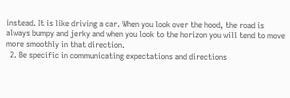instead. It is like driving a car. When you look over the hood, the road is always bumpy and jerky and when you look to the horizon you will tend to move more smoothly in that direction.
  2. Be specific in communicating expectations and directions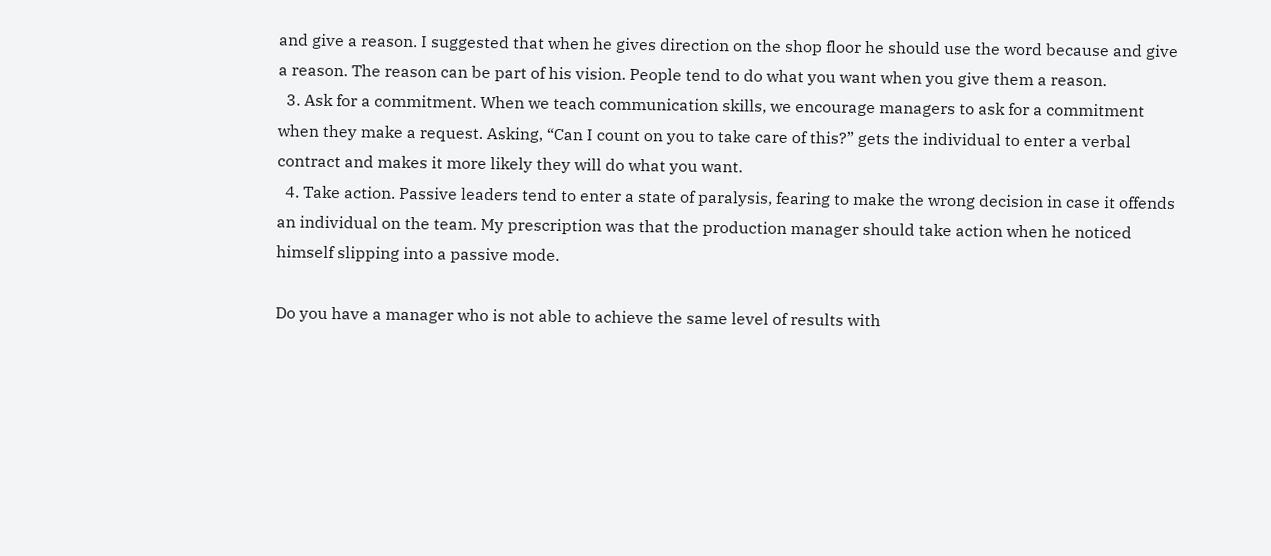and give a reason. I suggested that when he gives direction on the shop floor he should use the word because and give a reason. The reason can be part of his vision. People tend to do what you want when you give them a reason.
  3. Ask for a commitment. When we teach communication skills, we encourage managers to ask for a commitment when they make a request. Asking, “Can I count on you to take care of this?” gets the individual to enter a verbal contract and makes it more likely they will do what you want.
  4. Take action. Passive leaders tend to enter a state of paralysis, fearing to make the wrong decision in case it offends an individual on the team. My prescription was that the production manager should take action when he noticed himself slipping into a passive mode.

Do you have a manager who is not able to achieve the same level of results with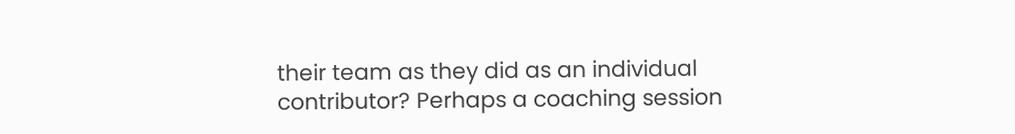their team as they did as an individual contributor? Perhaps a coaching session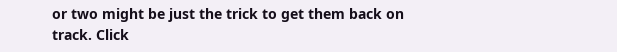or two might be just the trick to get them back on track. Click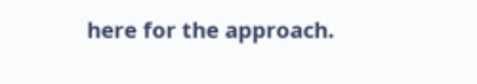here for the approach.